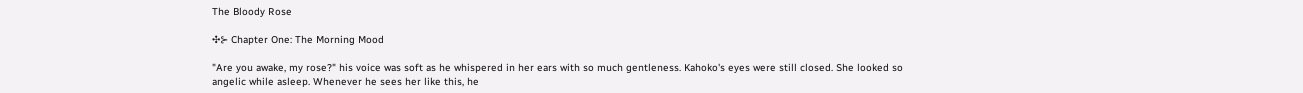The Bloody Rose

✣⊱ Chapter One: The Morning Mood

"Are you awake, my rose?" his voice was soft as he whispered in her ears with so much gentleness. Kahoko's eyes were still closed. She looked so angelic while asleep. Whenever he sees her like this, he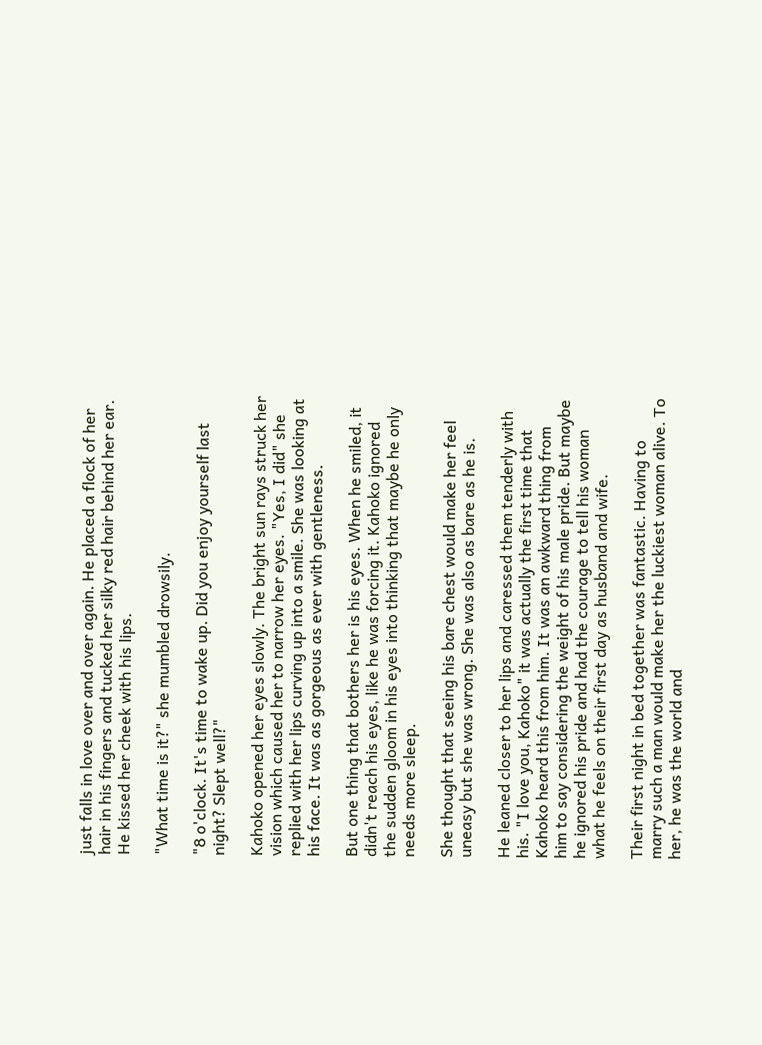just falls in love over and over again. He placed a flock of her hair in his fingers and tucked her silky red hair behind her ear. He kissed her cheek with his lips.

"What time is it?" she mumbled drowsily.

"8 o'clock. It's time to wake up. Did you enjoy yourself last night? Slept well?"

Kahoko opened her eyes slowly. The bright sun rays struck her vision which caused her to narrow her eyes. "Yes, I did" she replied with her lips curving up into a smile. She was looking at his face. It was as gorgeous as ever with gentleness.

But one thing that bothers her is his eyes. When he smiled, it didn't reach his eyes, like he was forcing it. Kahoko ignored the sudden gloom in his eyes into thinking that maybe he only needs more sleep.

She thought that seeing his bare chest would make her feel uneasy but she was wrong. She was also as bare as he is.

He leaned closer to her lips and caressed them tenderly with his. "I love you, Kahoko" it was actually the first time that Kahoko heard this from him. It was an awkward thing from him to say considering the weight of his male pride. But maybe he ignored his pride and had the courage to tell his woman what he feels on their first day as husband and wife.

Their first night in bed together was fantastic. Having to marry such a man would make her the luckiest woman alive. To her, he was the world and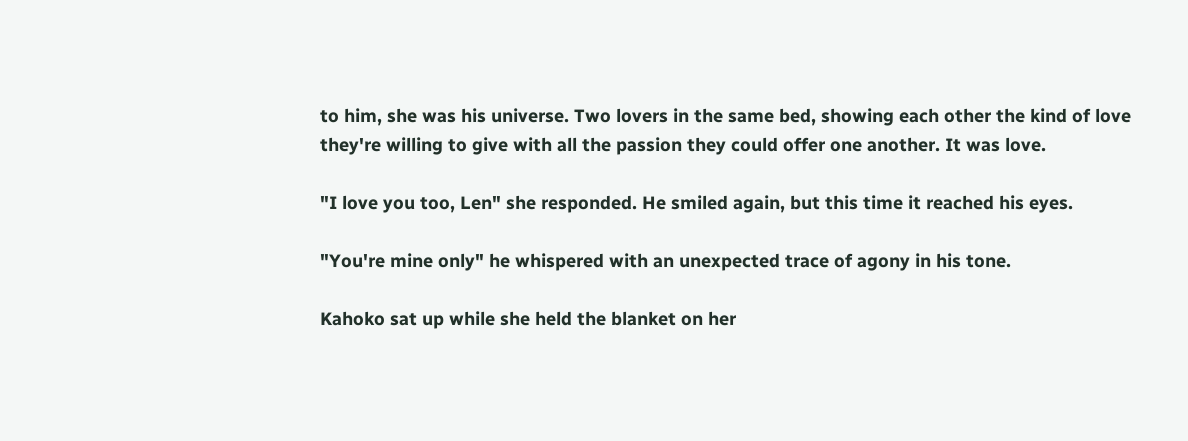to him, she was his universe. Two lovers in the same bed, showing each other the kind of love they're willing to give with all the passion they could offer one another. It was love.

"I love you too, Len" she responded. He smiled again, but this time it reached his eyes.

"You're mine only" he whispered with an unexpected trace of agony in his tone.

Kahoko sat up while she held the blanket on her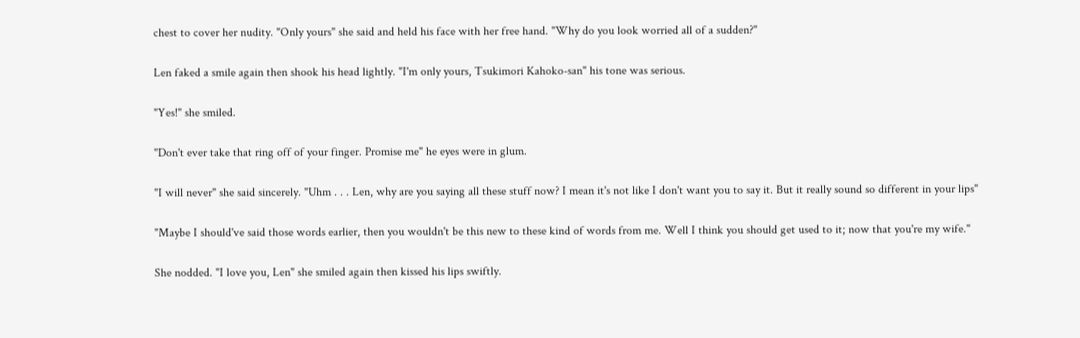chest to cover her nudity. "Only yours" she said and held his face with her free hand. "Why do you look worried all of a sudden?"

Len faked a smile again then shook his head lightly. "I'm only yours, Tsukimori Kahoko-san" his tone was serious.

"Yes!" she smiled.

"Don't ever take that ring off of your finger. Promise me" he eyes were in glum.

"I will never" she said sincerely. "Uhm . . . Len, why are you saying all these stuff now? I mean it's not like I don't want you to say it. But it really sound so different in your lips"

"Maybe I should've said those words earlier, then you wouldn't be this new to these kind of words from me. Well I think you should get used to it; now that you're my wife."

She nodded. "I love you, Len" she smiled again then kissed his lips swiftly.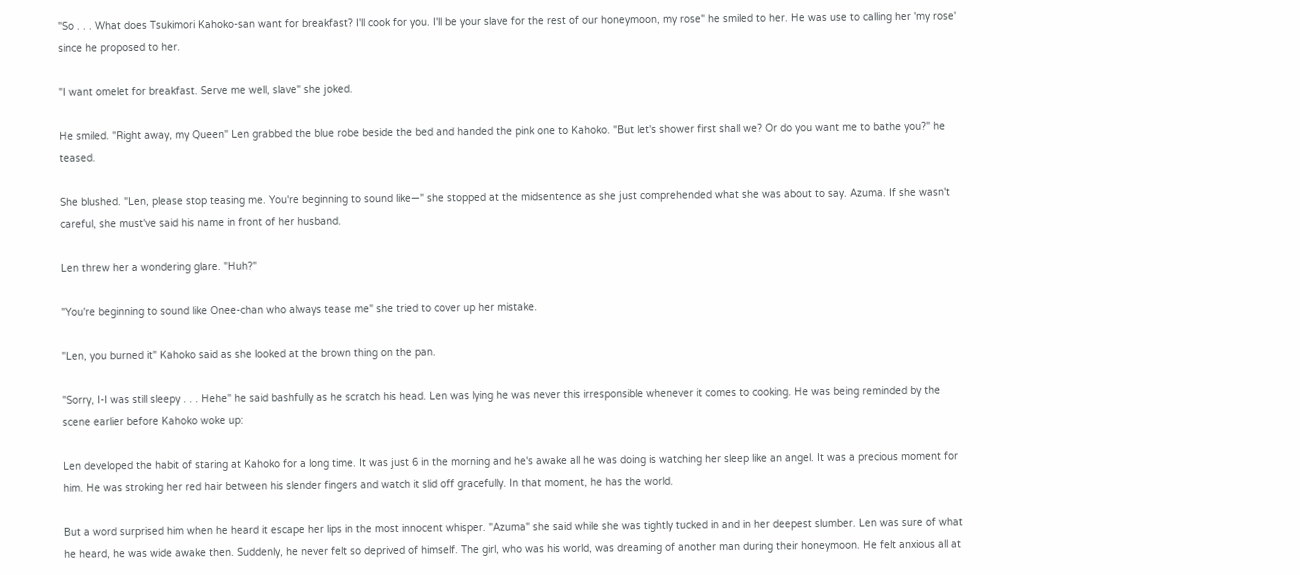"So . . . What does Tsukimori Kahoko-san want for breakfast? I'll cook for you. I'll be your slave for the rest of our honeymoon, my rose" he smiled to her. He was use to calling her 'my rose' since he proposed to her.

"I want omelet for breakfast. Serve me well, slave" she joked.

He smiled. "Right away, my Queen" Len grabbed the blue robe beside the bed and handed the pink one to Kahoko. "But let's shower first shall we? Or do you want me to bathe you?" he teased.

She blushed. "Len, please stop teasing me. You're beginning to sound like—" she stopped at the midsentence as she just comprehended what she was about to say. Azuma. If she wasn't careful, she must've said his name in front of her husband.

Len threw her a wondering glare. "Huh?"

"You're beginning to sound like Onee-chan who always tease me" she tried to cover up her mistake.

"Len, you burned it" Kahoko said as she looked at the brown thing on the pan.

"Sorry, I-I was still sleepy . . . Hehe" he said bashfully as he scratch his head. Len was lying he was never this irresponsible whenever it comes to cooking. He was being reminded by the scene earlier before Kahoko woke up:

Len developed the habit of staring at Kahoko for a long time. It was just 6 in the morning and he's awake all he was doing is watching her sleep like an angel. It was a precious moment for him. He was stroking her red hair between his slender fingers and watch it slid off gracefully. In that moment, he has the world.

But a word surprised him when he heard it escape her lips in the most innocent whisper. "Azuma" she said while she was tightly tucked in and in her deepest slumber. Len was sure of what he heard, he was wide awake then. Suddenly, he never felt so deprived of himself. The girl, who was his world, was dreaming of another man during their honeymoon. He felt anxious all at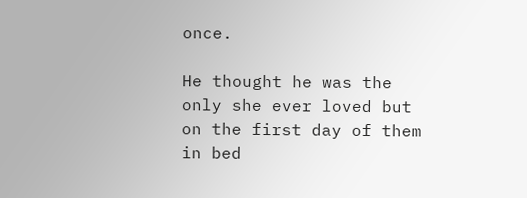once.

He thought he was the only she ever loved but on the first day of them in bed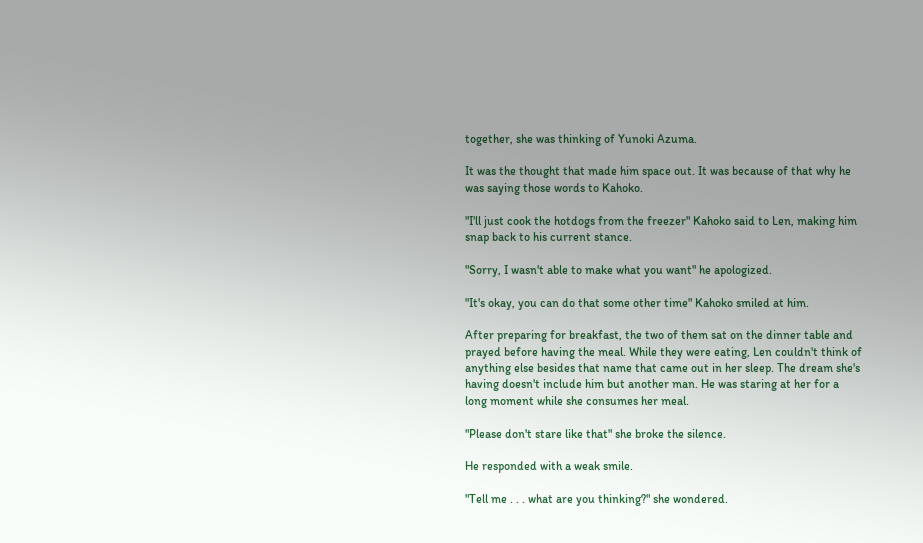together, she was thinking of Yunoki Azuma.

It was the thought that made him space out. It was because of that why he was saying those words to Kahoko.

"I'll just cook the hotdogs from the freezer" Kahoko said to Len, making him snap back to his current stance.

"Sorry, I wasn't able to make what you want" he apologized.

"It's okay, you can do that some other time" Kahoko smiled at him.

After preparing for breakfast, the two of them sat on the dinner table and prayed before having the meal. While they were eating, Len couldn't think of anything else besides that name that came out in her sleep. The dream she's having doesn't include him but another man. He was staring at her for a long moment while she consumes her meal.

"Please don't stare like that" she broke the silence.

He responded with a weak smile.

"Tell me . . . what are you thinking?" she wondered.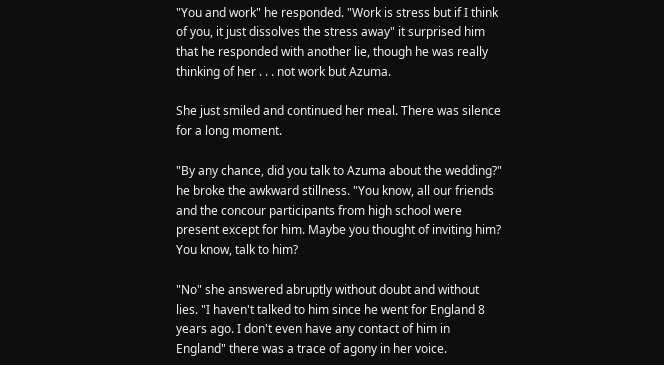"You and work" he responded. "Work is stress but if I think of you, it just dissolves the stress away" it surprised him that he responded with another lie, though he was really thinking of her . . . not work but Azuma.

She just smiled and continued her meal. There was silence for a long moment.

"By any chance, did you talk to Azuma about the wedding?" he broke the awkward stillness. "You know, all our friends and the concour participants from high school were present except for him. Maybe you thought of inviting him? You know, talk to him?

"No" she answered abruptly without doubt and without lies. "I haven't talked to him since he went for England 8 years ago. I don't even have any contact of him in England" there was a trace of agony in her voice.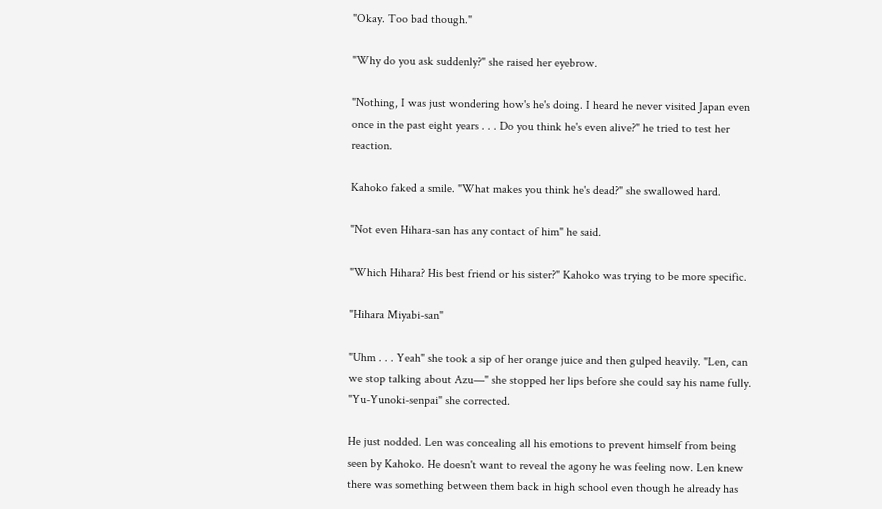"Okay. Too bad though."

"Why do you ask suddenly?" she raised her eyebrow.

"Nothing, I was just wondering how's he's doing. I heard he never visited Japan even once in the past eight years . . . Do you think he's even alive?" he tried to test her reaction.

Kahoko faked a smile. "What makes you think he's dead?" she swallowed hard.

"Not even Hihara-san has any contact of him" he said.

"Which Hihara? His best friend or his sister?" Kahoko was trying to be more specific.

"Hihara Miyabi-san"

"Uhm . . . Yeah" she took a sip of her orange juice and then gulped heavily. "Len, can we stop talking about Azu—" she stopped her lips before she could say his name fully. "Yu-Yunoki-senpai" she corrected.

He just nodded. Len was concealing all his emotions to prevent himself from being seen by Kahoko. He doesn't want to reveal the agony he was feeling now. Len knew there was something between them back in high school even though he already has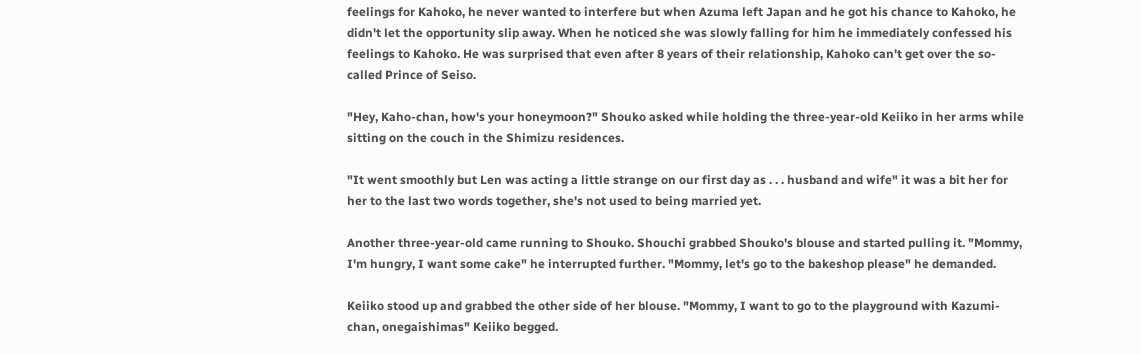feelings for Kahoko, he never wanted to interfere but when Azuma left Japan and he got his chance to Kahoko, he didn't let the opportunity slip away. When he noticed she was slowly falling for him he immediately confessed his feelings to Kahoko. He was surprised that even after 8 years of their relationship, Kahoko can't get over the so-called Prince of Seiso.

"Hey, Kaho-chan, how's your honeymoon?" Shouko asked while holding the three-year-old Keiiko in her arms while sitting on the couch in the Shimizu residences.

"It went smoothly but Len was acting a little strange on our first day as . . . husband and wife" it was a bit her for her to the last two words together, she's not used to being married yet.

Another three-year-old came running to Shouko. Shouchi grabbed Shouko's blouse and started pulling it. "Mommy, I'm hungry, I want some cake" he interrupted further. "Mommy, let's go to the bakeshop please" he demanded.

Keiiko stood up and grabbed the other side of her blouse. "Mommy, I want to go to the playground with Kazumi-chan, onegaishimas" Keiiko begged.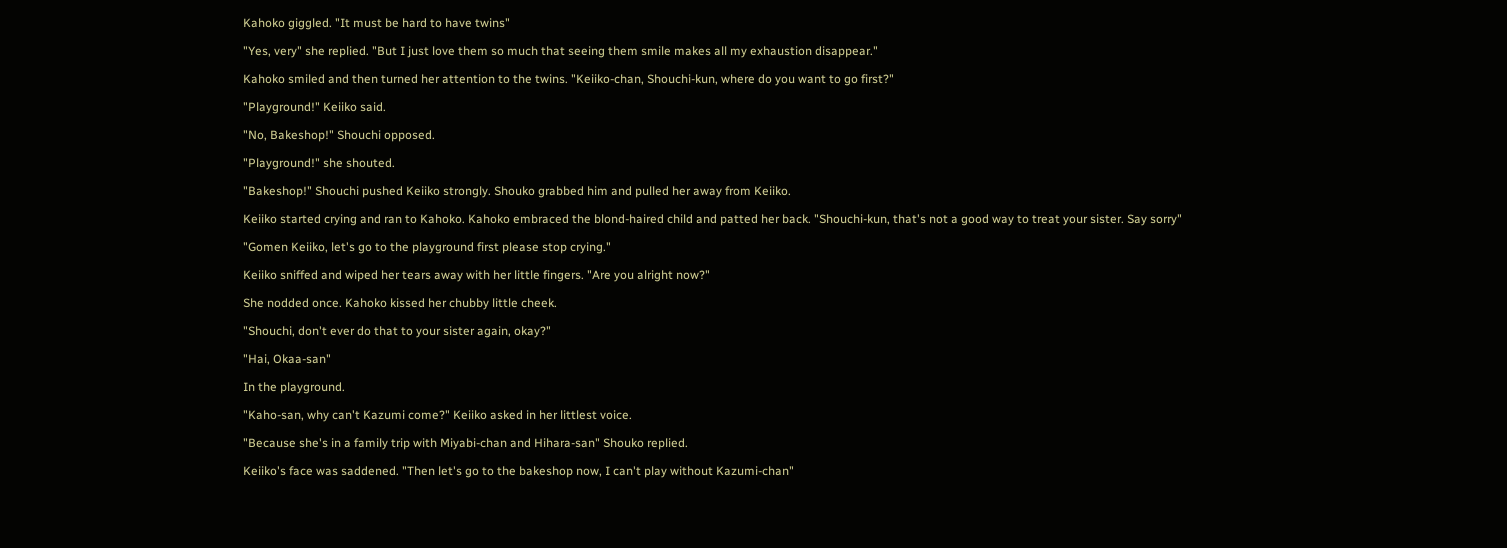Kahoko giggled. "It must be hard to have twins"

"Yes, very" she replied. "But I just love them so much that seeing them smile makes all my exhaustion disappear."

Kahoko smiled and then turned her attention to the twins. "Keiiko-chan, Shouchi-kun, where do you want to go first?"

"Playground!" Keiiko said.

"No, Bakeshop!" Shouchi opposed.

"Playground!" she shouted.

"Bakeshop!" Shouchi pushed Keiiko strongly. Shouko grabbed him and pulled her away from Keiiko.

Keiiko started crying and ran to Kahoko. Kahoko embraced the blond-haired child and patted her back. "Shouchi-kun, that's not a good way to treat your sister. Say sorry"

"Gomen Keiiko, let's go to the playground first please stop crying."

Keiiko sniffed and wiped her tears away with her little fingers. "Are you alright now?"

She nodded once. Kahoko kissed her chubby little cheek.

"Shouchi, don't ever do that to your sister again, okay?"

"Hai, Okaa-san"

In the playground.

"Kaho-san, why can't Kazumi come?" Keiiko asked in her littlest voice.

"Because she's in a family trip with Miyabi-chan and Hihara-san" Shouko replied.

Keiiko's face was saddened. "Then let's go to the bakeshop now, I can't play without Kazumi-chan"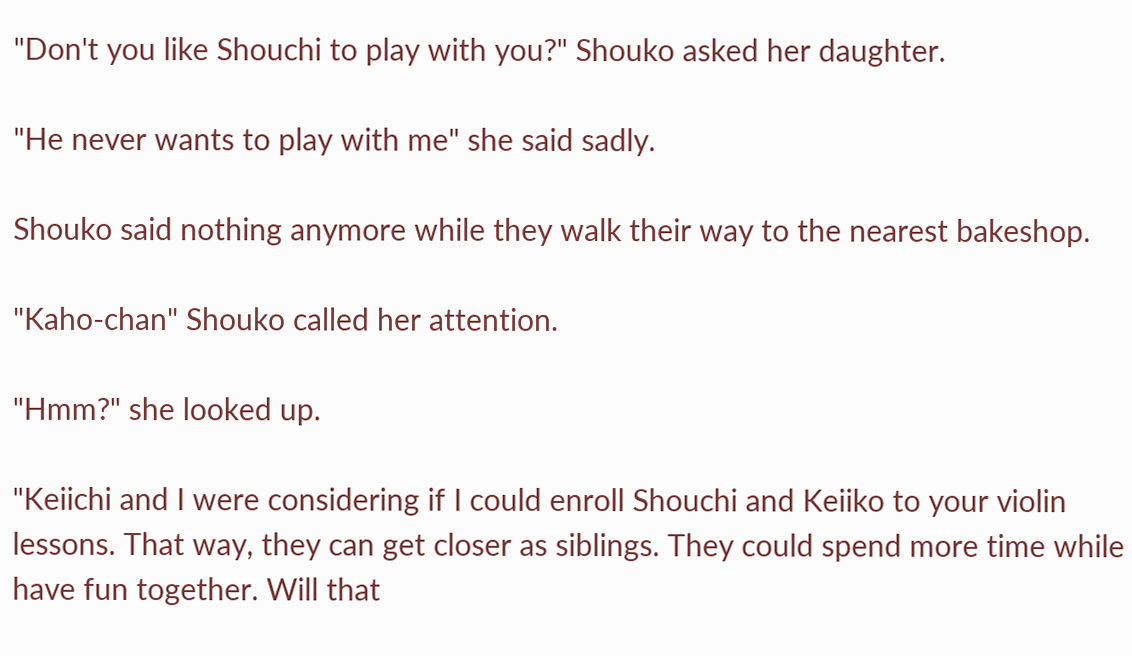"Don't you like Shouchi to play with you?" Shouko asked her daughter.

"He never wants to play with me" she said sadly.

Shouko said nothing anymore while they walk their way to the nearest bakeshop.

"Kaho-chan" Shouko called her attention.

"Hmm?" she looked up.

"Keiichi and I were considering if I could enroll Shouchi and Keiiko to your violin lessons. That way, they can get closer as siblings. They could spend more time while have fun together. Will that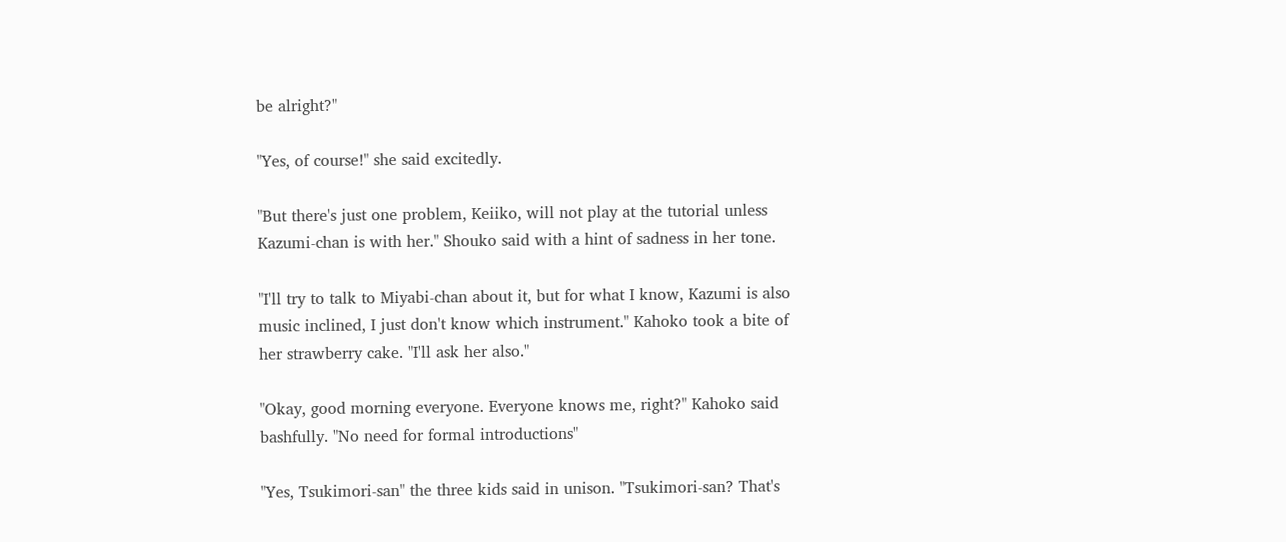be alright?"

"Yes, of course!" she said excitedly.

"But there's just one problem, Keiiko, will not play at the tutorial unless Kazumi-chan is with her." Shouko said with a hint of sadness in her tone.

"I'll try to talk to Miyabi-chan about it, but for what I know, Kazumi is also music inclined, I just don't know which instrument." Kahoko took a bite of her strawberry cake. "I'll ask her also."

"Okay, good morning everyone. Everyone knows me, right?" Kahoko said bashfully. "No need for formal introductions"

"Yes, Tsukimori-san" the three kids said in unison. "Tsukimori-san? That's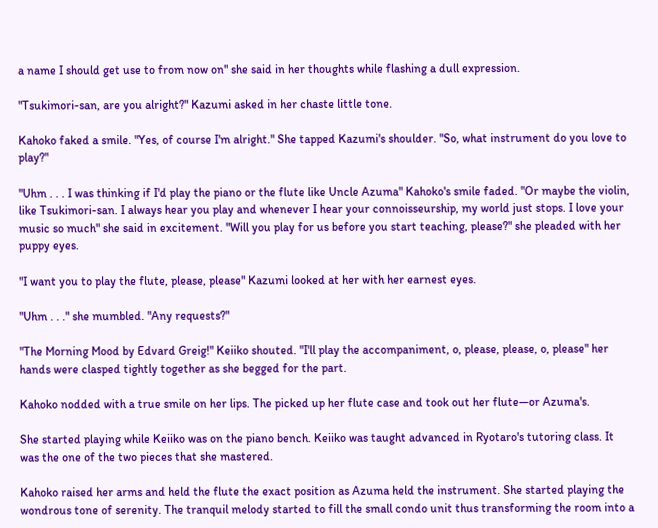a name I should get use to from now on" she said in her thoughts while flashing a dull expression.

"Tsukimori-san, are you alright?" Kazumi asked in her chaste little tone.

Kahoko faked a smile. "Yes, of course I'm alright." She tapped Kazumi's shoulder. "So, what instrument do you love to play?"

"Uhm . . . I was thinking if I'd play the piano or the flute like Uncle Azuma" Kahoko's smile faded. "Or maybe the violin, like Tsukimori-san. I always hear you play and whenever I hear your connoisseurship, my world just stops. I love your music so much" she said in excitement. "Will you play for us before you start teaching, please?" she pleaded with her puppy eyes.

"I want you to play the flute, please, please" Kazumi looked at her with her earnest eyes.

"Uhm . . ." she mumbled. "Any requests?"

"The Morning Mood by Edvard Greig!" Keiiko shouted. "I'll play the accompaniment, o, please, please, o, please" her hands were clasped tightly together as she begged for the part.

Kahoko nodded with a true smile on her lips. The picked up her flute case and took out her flute—or Azuma's.

She started playing while Keiiko was on the piano bench. Keiiko was taught advanced in Ryotaro's tutoring class. It was the one of the two pieces that she mastered.

Kahoko raised her arms and held the flute the exact position as Azuma held the instrument. She started playing the wondrous tone of serenity. The tranquil melody started to fill the small condo unit thus transforming the room into a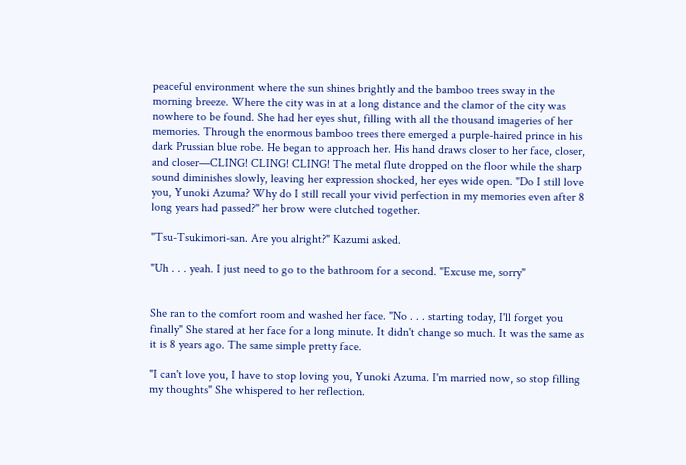peaceful environment where the sun shines brightly and the bamboo trees sway in the morning breeze. Where the city was in at a long distance and the clamor of the city was nowhere to be found. She had her eyes shut, filling with all the thousand imageries of her memories. Through the enormous bamboo trees there emerged a purple-haired prince in his dark Prussian blue robe. He began to approach her. His hand draws closer to her face, closer, and closer—CLING! CLING! CLING! The metal flute dropped on the floor while the sharp sound diminishes slowly, leaving her expression shocked, her eyes wide open. "Do I still love you, Yunoki Azuma? Why do I still recall your vivid perfection in my memories even after 8 long years had passed?" her brow were clutched together.

"Tsu-Tsukimori-san. Are you alright?" Kazumi asked.

"Uh . . . yeah. I just need to go to the bathroom for a second. "Excuse me, sorry"


She ran to the comfort room and washed her face. "No . . . starting today, I'll forget you finally" She stared at her face for a long minute. It didn't change so much. It was the same as it is 8 years ago. The same simple pretty face.

"I can't love you, I have to stop loving you, Yunoki Azuma. I'm married now, so stop filling my thoughts" She whispered to her reflection.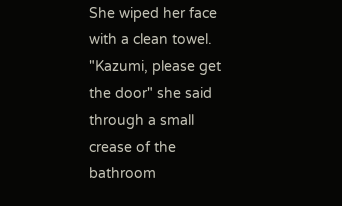She wiped her face with a clean towel. "Kazumi, please get the door" she said through a small crease of the bathroom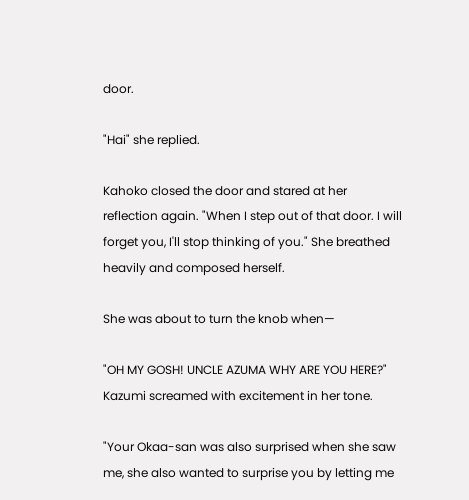door.

"Hai" she replied.

Kahoko closed the door and stared at her reflection again. "When I step out of that door. I will forget you, I'll stop thinking of you." She breathed heavily and composed herself.

She was about to turn the knob when—

"OH MY GOSH! UNCLE AZUMA WHY ARE YOU HERE?" Kazumi screamed with excitement in her tone.

"Your Okaa-san was also surprised when she saw me, she also wanted to surprise you by letting me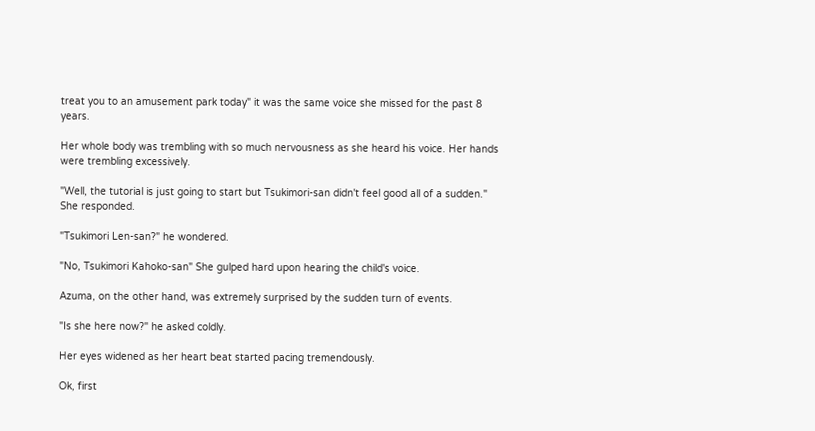treat you to an amusement park today" it was the same voice she missed for the past 8 years.

Her whole body was trembling with so much nervousness as she heard his voice. Her hands were trembling excessively.

"Well, the tutorial is just going to start but Tsukimori-san didn't feel good all of a sudden." She responded.

"Tsukimori Len-san?" he wondered.

"No, Tsukimori Kahoko-san" She gulped hard upon hearing the child's voice.

Azuma, on the other hand, was extremely surprised by the sudden turn of events.

"Is she here now?" he asked coldly.

Her eyes widened as her heart beat started pacing tremendously.

Ok, first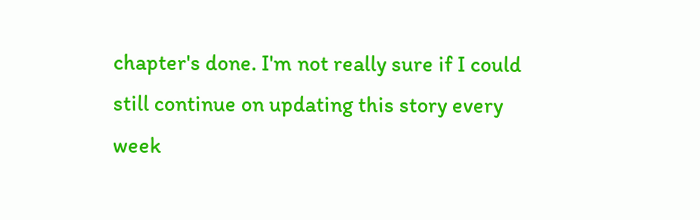chapter's done. I'm not really sure if I could still continue on updating this story every week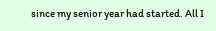since my senior year had started. All I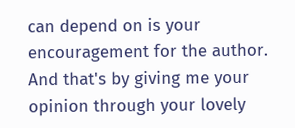can depend on is your encouragement for the author. And that's by giving me your opinion through your lovely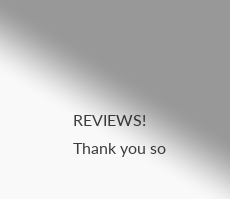REVIEWS! Thank you so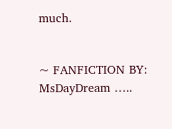much.


~ FANFICTION BY: MsDayDream …..